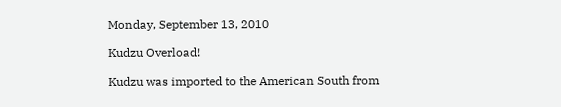Monday, September 13, 2010

Kudzu Overload!

Kudzu was imported to the American South from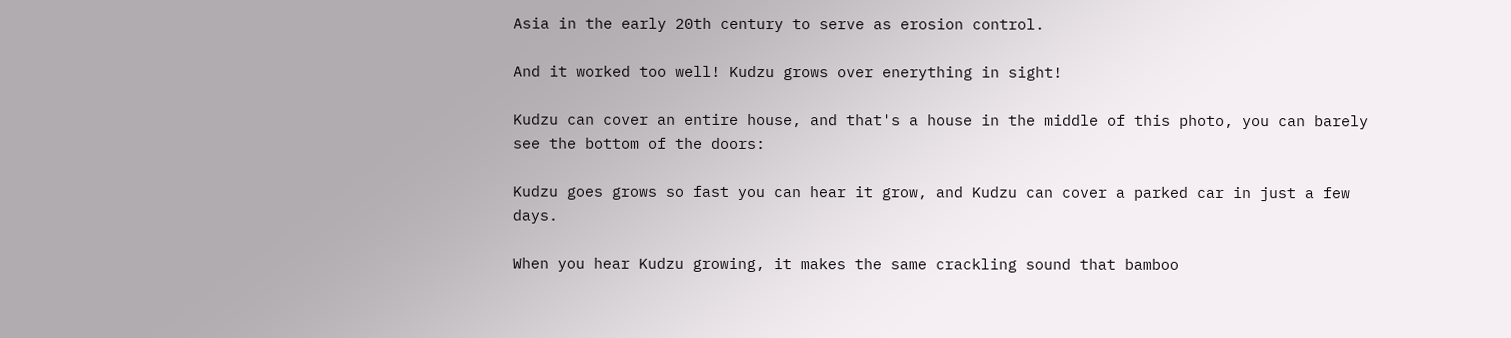Asia in the early 20th century to serve as erosion control.

And it worked too well! Kudzu grows over enerything in sight!

Kudzu can cover an entire house, and that's a house in the middle of this photo, you can barely see the bottom of the doors:

Kudzu goes grows so fast you can hear it grow, and Kudzu can cover a parked car in just a few days.

When you hear Kudzu growing, it makes the same crackling sound that bamboo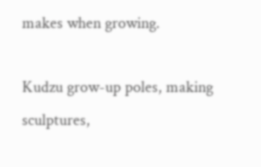makes when growing.

Kudzu grow-up poles, making sculptures,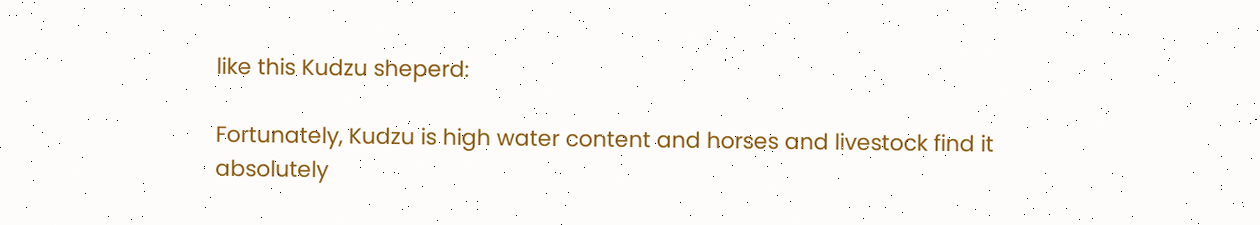like this Kudzu sheperd:

Fortunately, Kudzu is high water content and horses and livestock find it absolutely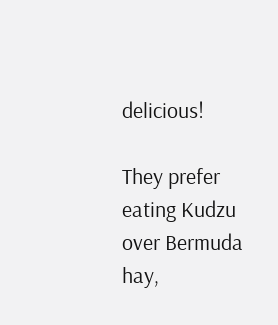delicious!

They prefer eating Kudzu over Bermuda hay,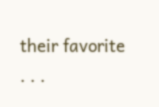their favorite . . .